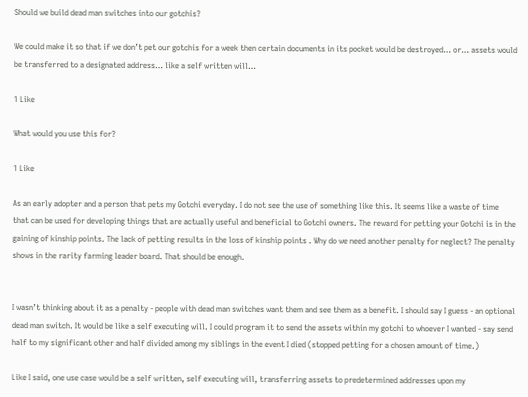Should we build dead man switches into our gotchis?

We could make it so that if we don’t pet our gotchis for a week then certain documents in its pocket would be destroyed… or… assets would be transferred to a designated address… like a self written will…

1 Like

What would you use this for?

1 Like

As an early adopter and a person that pets my Gotchi everyday. I do not see the use of something like this. It seems like a waste of time that can be used for developing things that are actually useful and beneficial to Gotchi owners. The reward for petting your Gotchi is in the gaining of kinship points. The lack of petting results in the loss of kinship points . Why do we need another penalty for neglect? The penalty shows in the rarity farming leader board. That should be enough.


I wasn’t thinking about it as a penalty - people with dead man switches want them and see them as a benefit. I should say I guess - an optional dead man switch. It would be like a self executing will. I could program it to send the assets within my gotchi to whoever I wanted - say send half to my significant other and half divided among my siblings in the event I died (stopped petting for a chosen amount of time.)

Like I said, one use case would be a self written, self executing will, transferring assets to predetermined addresses upon my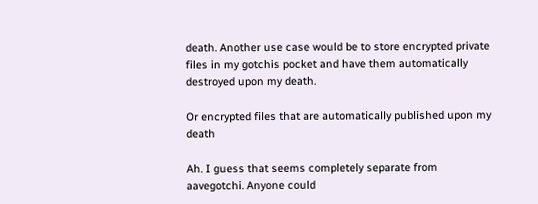death. Another use case would be to store encrypted private files in my gotchis pocket and have them automatically destroyed upon my death.

Or encrypted files that are automatically published upon my death

Ah. I guess that seems completely separate from aavegotchi. Anyone could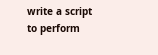write a script to perform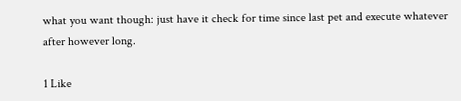what you want though: just have it check for time since last pet and execute whatever after however long.

1 Like